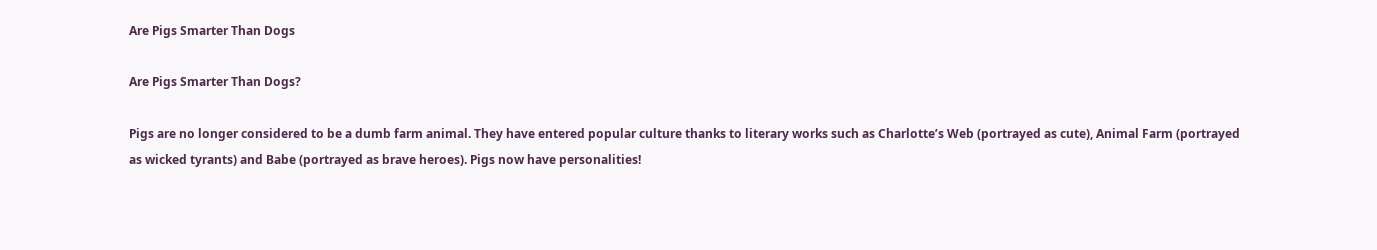Are Pigs Smarter Than Dogs

Are Pigs Smarter Than Dogs?

Pigs are no longer considered to be a dumb farm animal. They have entered popular culture thanks to literary works such as Charlotte’s Web (portrayed as cute), Animal Farm (portrayed as wicked tyrants) and Babe (portrayed as brave heroes). Pigs now have personalities!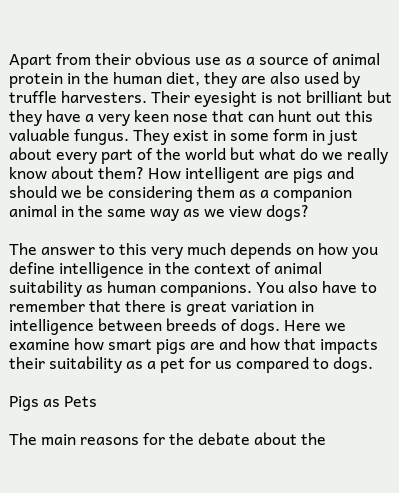Apart from their obvious use as a source of animal protein in the human diet, they are also used by truffle harvesters. Their eyesight is not brilliant but they have a very keen nose that can hunt out this valuable fungus. They exist in some form in just about every part of the world but what do we really know about them? How intelligent are pigs and should we be considering them as a companion animal in the same way as we view dogs?

The answer to this very much depends on how you define intelligence in the context of animal suitability as human companions. You also have to remember that there is great variation in intelligence between breeds of dogs. Here we examine how smart pigs are and how that impacts their suitability as a pet for us compared to dogs.

Pigs as Pets

The main reasons for the debate about the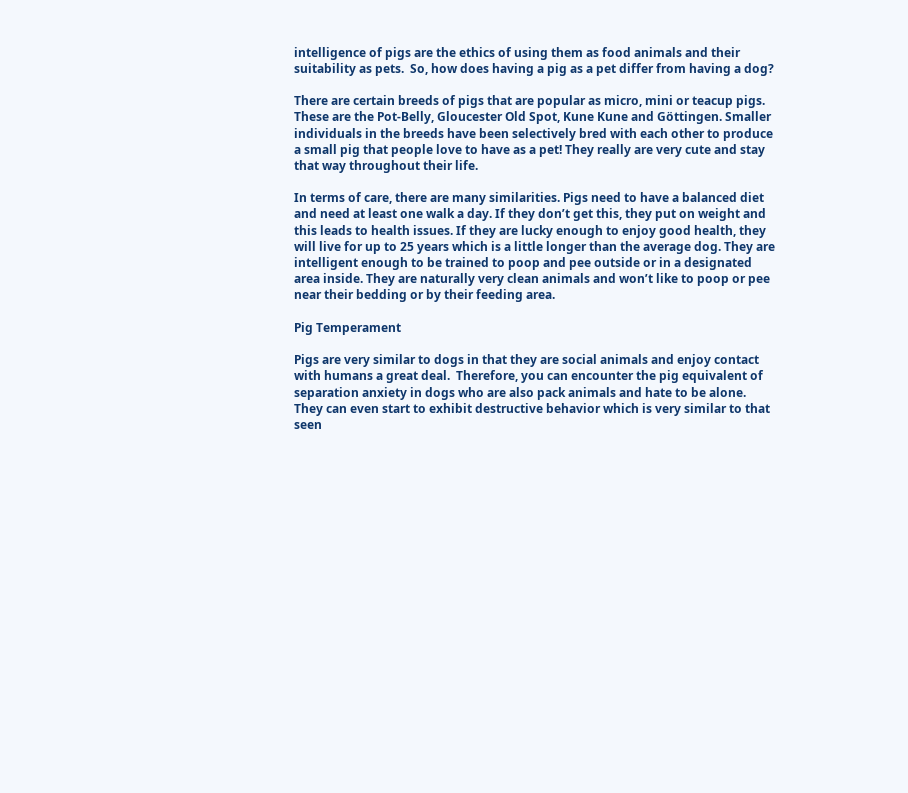intelligence of pigs are the ethics of using them as food animals and their suitability as pets.  So, how does having a pig as a pet differ from having a dog?

There are certain breeds of pigs that are popular as micro, mini or teacup pigs. These are the Pot-Belly, Gloucester Old Spot, Kune Kune and Göttingen. Smaller individuals in the breeds have been selectively bred with each other to produce a small pig that people love to have as a pet! They really are very cute and stay that way throughout their life.

In terms of care, there are many similarities. Pigs need to have a balanced diet and need at least one walk a day. If they don’t get this, they put on weight and this leads to health issues. If they are lucky enough to enjoy good health, they will live for up to 25 years which is a little longer than the average dog. They are intelligent enough to be trained to poop and pee outside or in a designated area inside. They are naturally very clean animals and won’t like to poop or pee near their bedding or by their feeding area.

Pig Temperament

Pigs are very similar to dogs in that they are social animals and enjoy contact with humans a great deal.  Therefore, you can encounter the pig equivalent of separation anxiety in dogs who are also pack animals and hate to be alone. They can even start to exhibit destructive behavior which is very similar to that seen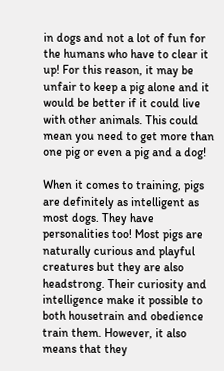in dogs and not a lot of fun for the humans who have to clear it up! For this reason, it may be unfair to keep a pig alone and it would be better if it could live with other animals. This could mean you need to get more than one pig or even a pig and a dog!

When it comes to training, pigs are definitely as intelligent as most dogs. They have personalities too! Most pigs are naturally curious and playful creatures but they are also headstrong. Their curiosity and intelligence make it possible to both housetrain and obedience train them. However, it also means that they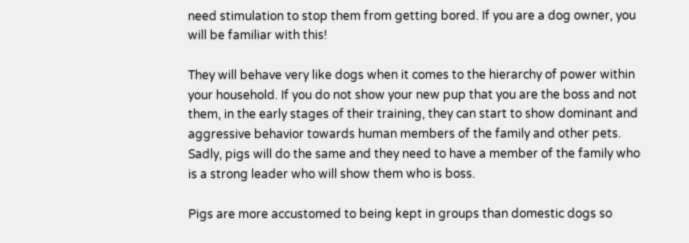need stimulation to stop them from getting bored. If you are a dog owner, you will be familiar with this!

They will behave very like dogs when it comes to the hierarchy of power within your household. If you do not show your new pup that you are the boss and not them, in the early stages of their training, they can start to show dominant and aggressive behavior towards human members of the family and other pets. Sadly, pigs will do the same and they need to have a member of the family who is a strong leader who will show them who is boss.

Pigs are more accustomed to being kept in groups than domestic dogs so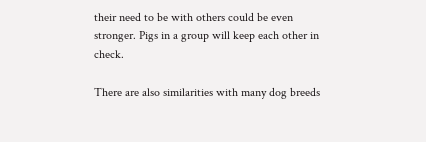their need to be with others could be even stronger. Pigs in a group will keep each other in check.

There are also similarities with many dog breeds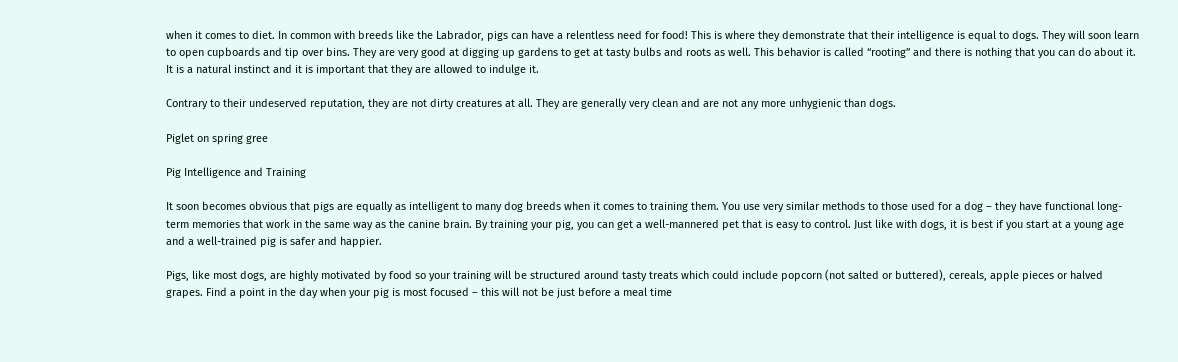when it comes to diet. In common with breeds like the Labrador, pigs can have a relentless need for food! This is where they demonstrate that their intelligence is equal to dogs. They will soon learn to open cupboards and tip over bins. They are very good at digging up gardens to get at tasty bulbs and roots as well. This behavior is called “rooting” and there is nothing that you can do about it. It is a natural instinct and it is important that they are allowed to indulge it.

Contrary to their undeserved reputation, they are not dirty creatures at all. They are generally very clean and are not any more unhygienic than dogs.

Piglet on spring gree

Pig Intelligence and Training

It soon becomes obvious that pigs are equally as intelligent to many dog breeds when it comes to training them. You use very similar methods to those used for a dog – they have functional long-term memories that work in the same way as the canine brain. By training your pig, you can get a well-mannered pet that is easy to control. Just like with dogs, it is best if you start at a young age and a well-trained pig is safer and happier.

Pigs, like most dogs, are highly motivated by food so your training will be structured around tasty treats which could include popcorn (not salted or buttered), cereals, apple pieces or halved grapes. Find a point in the day when your pig is most focused – this will not be just before a meal time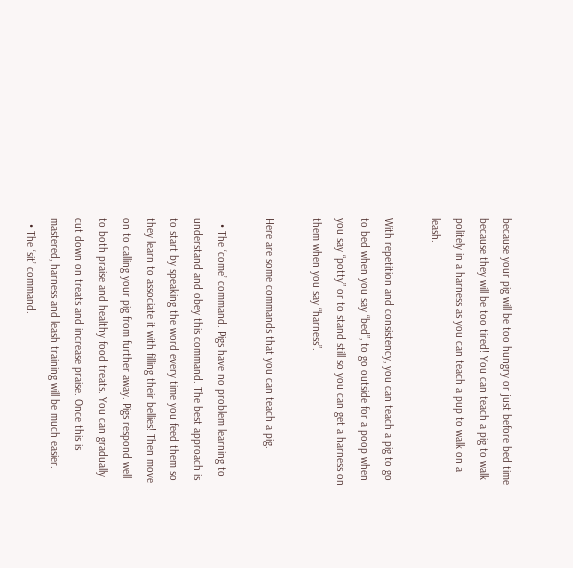because your pig will be too hungry or just before bed time because they will be too tired! You can teach a pig to walk politely in a harness as you can teach a pup to walk on a leash.

With repetition and consistency, you can teach a pig to go to bed when you say “bed”, to go outside for a poop when you say “potty” or to stand still so you can get a harness on them when you say “harness”.

Here are some commands that you can teach a pig.

  • The ‘come’ command. Pigs have no problem learning to understand and obey this command. The best approach is to start by speaking the word every time you feed them so they learn to associate it with filling their bellies! Then move on to calling your pig from further away. Pigs respond well to both praise and healthy food treats. You can gradually cut down on treats and increase praise. Once this is mastered, harness and leash training will be much easier.
  • The ‘sit’ command.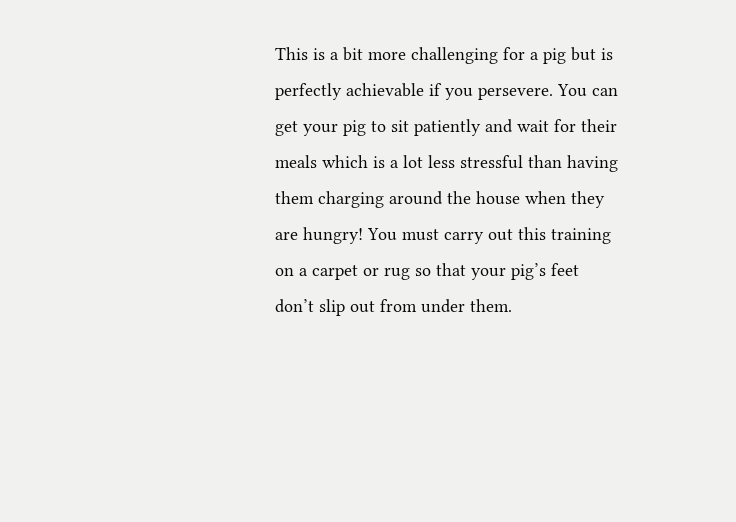This is a bit more challenging for a pig but is perfectly achievable if you persevere. You can get your pig to sit patiently and wait for their meals which is a lot less stressful than having them charging around the house when they are hungry! You must carry out this training on a carpet or rug so that your pig’s feet don’t slip out from under them.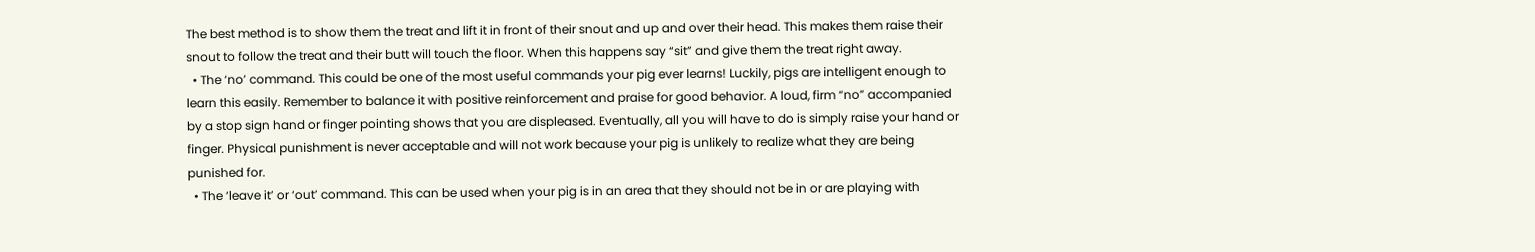The best method is to show them the treat and lift it in front of their snout and up and over their head. This makes them raise their snout to follow the treat and their butt will touch the floor. When this happens say “sit” and give them the treat right away.
  • The ‘no’ command. This could be one of the most useful commands your pig ever learns! Luckily, pigs are intelligent enough to learn this easily. Remember to balance it with positive reinforcement and praise for good behavior. A loud, firm “no” accompanied by a stop sign hand or finger pointing shows that you are displeased. Eventually, all you will have to do is simply raise your hand or finger. Physical punishment is never acceptable and will not work because your pig is unlikely to realize what they are being punished for.
  • The ‘leave it’ or ‘out’ command. This can be used when your pig is in an area that they should not be in or are playing with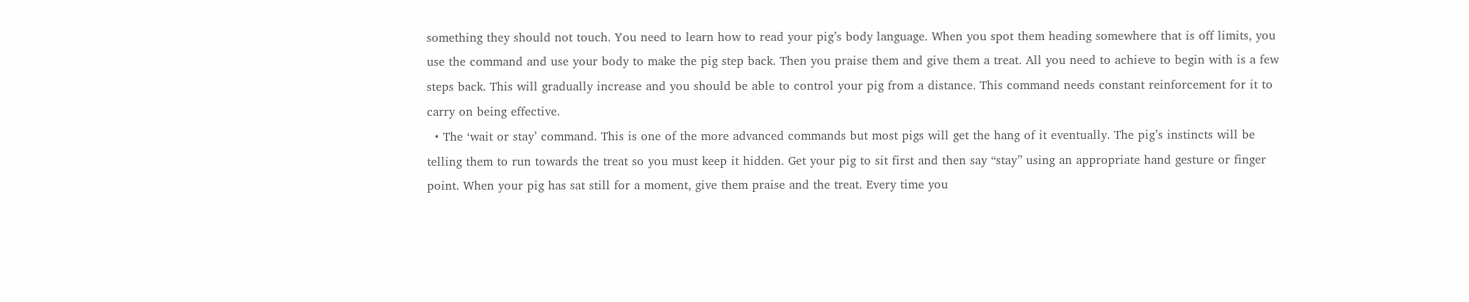something they should not touch. You need to learn how to read your pig’s body language. When you spot them heading somewhere that is off limits, you use the command and use your body to make the pig step back. Then you praise them and give them a treat. All you need to achieve to begin with is a few steps back. This will gradually increase and you should be able to control your pig from a distance. This command needs constant reinforcement for it to carry on being effective.
  • The ‘wait or stay’ command. This is one of the more advanced commands but most pigs will get the hang of it eventually. The pig’s instincts will be telling them to run towards the treat so you must keep it hidden. Get your pig to sit first and then say “stay” using an appropriate hand gesture or finger point. When your pig has sat still for a moment, give them praise and the treat. Every time you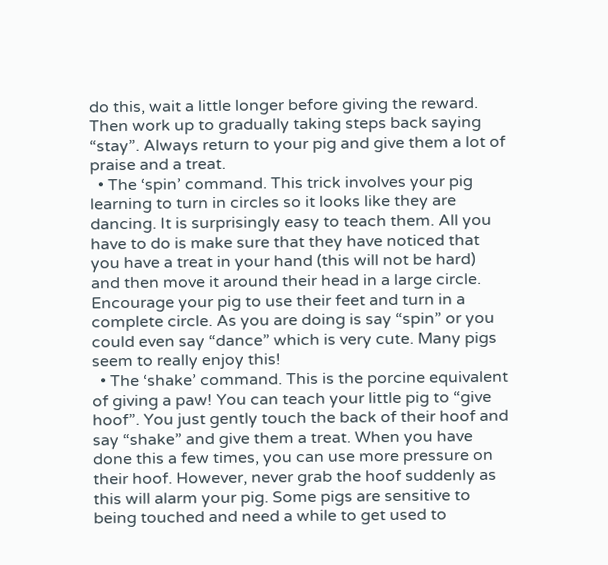do this, wait a little longer before giving the reward. Then work up to gradually taking steps back saying “stay”. Always return to your pig and give them a lot of praise and a treat.
  • The ‘spin’ command. This trick involves your pig learning to turn in circles so it looks like they are dancing. It is surprisingly easy to teach them. All you have to do is make sure that they have noticed that you have a treat in your hand (this will not be hard) and then move it around their head in a large circle. Encourage your pig to use their feet and turn in a complete circle. As you are doing is say “spin” or you could even say “dance” which is very cute. Many pigs seem to really enjoy this!
  • The ‘shake’ command. This is the porcine equivalent of giving a paw! You can teach your little pig to “give hoof”. You just gently touch the back of their hoof and say “shake” and give them a treat. When you have done this a few times, you can use more pressure on their hoof. However, never grab the hoof suddenly as this will alarm your pig. Some pigs are sensitive to being touched and need a while to get used to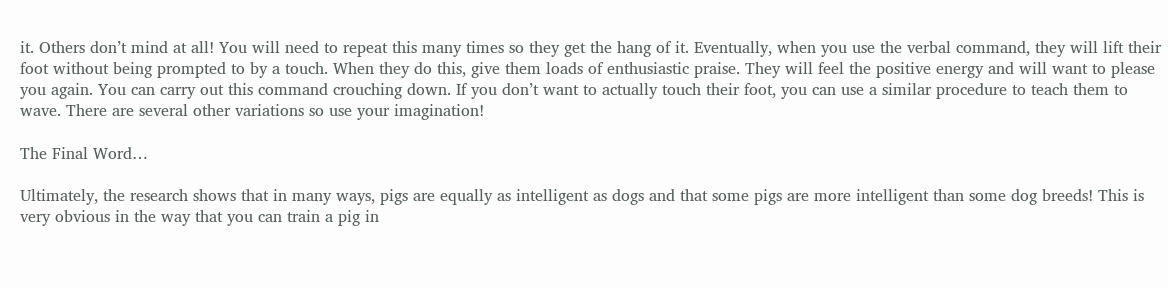it. Others don’t mind at all! You will need to repeat this many times so they get the hang of it. Eventually, when you use the verbal command, they will lift their foot without being prompted to by a touch. When they do this, give them loads of enthusiastic praise. They will feel the positive energy and will want to please you again. You can carry out this command crouching down. If you don’t want to actually touch their foot, you can use a similar procedure to teach them to wave. There are several other variations so use your imagination!

The Final Word…

Ultimately, the research shows that in many ways, pigs are equally as intelligent as dogs and that some pigs are more intelligent than some dog breeds! This is very obvious in the way that you can train a pig in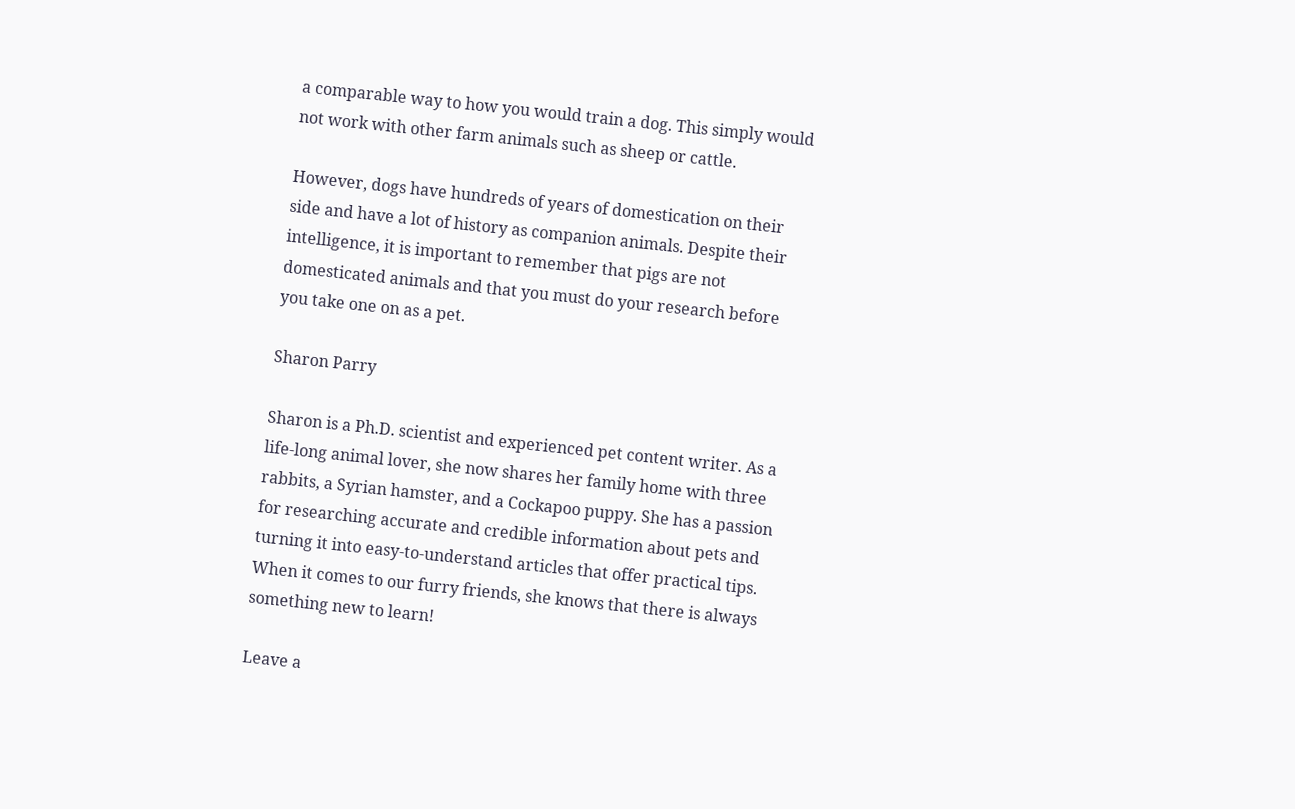a comparable way to how you would train a dog. This simply would not work with other farm animals such as sheep or cattle.

However, dogs have hundreds of years of domestication on their side and have a lot of history as companion animals. Despite their intelligence, it is important to remember that pigs are not domesticated animals and that you must do your research before you take one on as a pet.

Sharon Parry

Sharon is a Ph.D. scientist and experienced pet content writer. As a life-long animal lover, she now shares her family home with three rabbits, a Syrian hamster, and a Cockapoo puppy. She has a passion for researching accurate and credible information about pets and turning it into easy-to-understand articles that offer practical tips. When it comes to our furry friends, she knows that there is always something new to learn!

Leave a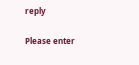reply

Please enter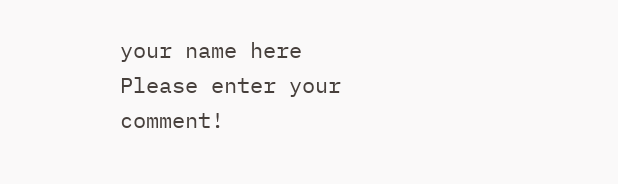your name here
Please enter your comment!